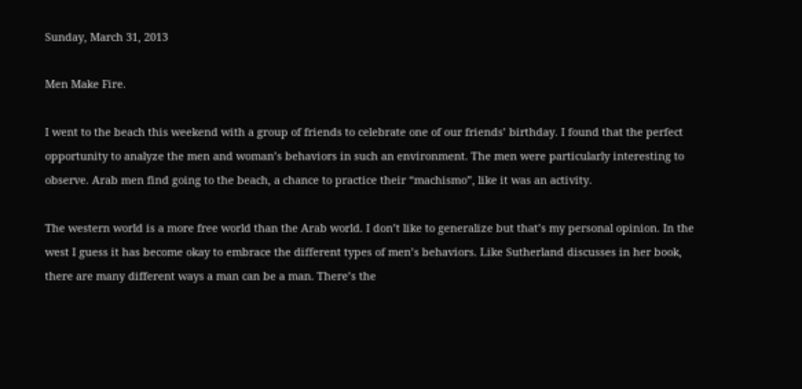Sunday, March 31, 2013

Men Make Fire.

I went to the beach this weekend with a group of friends to celebrate one of our friends’ birthday. I found that the perfect opportunity to analyze the men and woman’s behaviors in such an environment. The men were particularly interesting to observe. Arab men find going to the beach, a chance to practice their “machismo”, like it was an activity.

The western world is a more free world than the Arab world. I don’t like to generalize but that’s my personal opinion. In the west I guess it has become okay to embrace the different types of men’s behaviors. Like Sutherland discusses in her book, there are many different ways a man can be a man. There’s the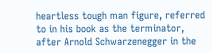heartless tough man figure, referred to in his book as the terminator, after Arnold Schwarzenegger in the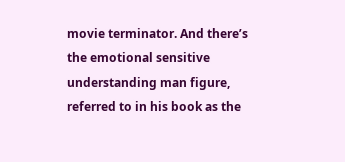movie terminator. And there’s the emotional sensitive understanding man figure, referred to in his book as the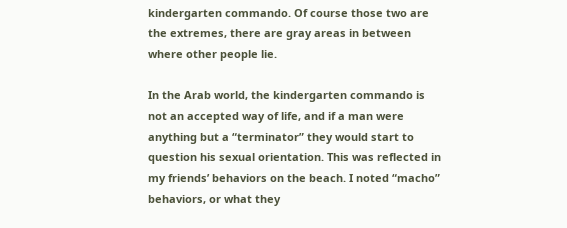kindergarten commando. Of course those two are the extremes, there are gray areas in between where other people lie.

In the Arab world, the kindergarten commando is not an accepted way of life, and if a man were anything but a “terminator” they would start to question his sexual orientation. This was reflected in my friends’ behaviors on the beach. I noted “macho” behaviors, or what they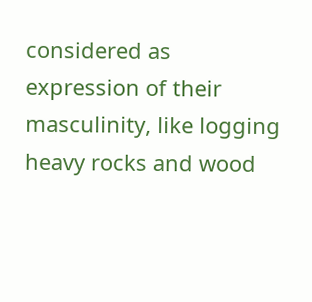considered as expression of their masculinity, like logging heavy rocks and wood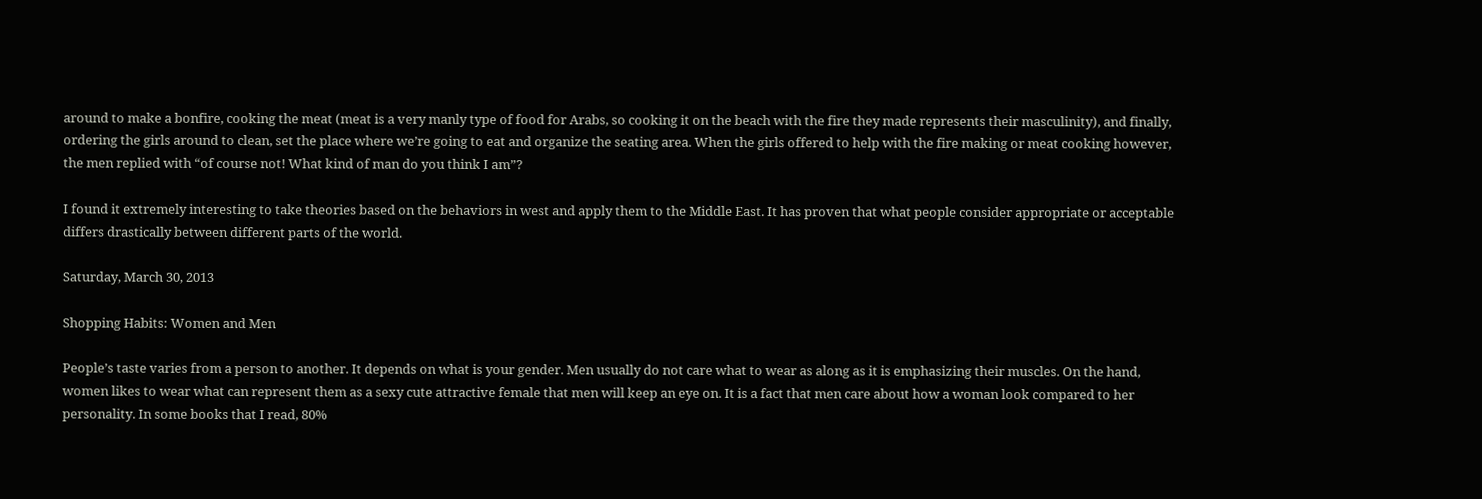around to make a bonfire, cooking the meat (meat is a very manly type of food for Arabs, so cooking it on the beach with the fire they made represents their masculinity), and finally, ordering the girls around to clean, set the place where we’re going to eat and organize the seating area. When the girls offered to help with the fire making or meat cooking however, the men replied with “of course not! What kind of man do you think I am”?

I found it extremely interesting to take theories based on the behaviors in west and apply them to the Middle East. It has proven that what people consider appropriate or acceptable differs drastically between different parts of the world.

Saturday, March 30, 2013

Shopping Habits: Women and Men

People’s taste varies from a person to another. It depends on what is your gender. Men usually do not care what to wear as along as it is emphasizing their muscles. On the hand, women likes to wear what can represent them as a sexy cute attractive female that men will keep an eye on. It is a fact that men care about how a woman look compared to her personality. In some books that I read, 80%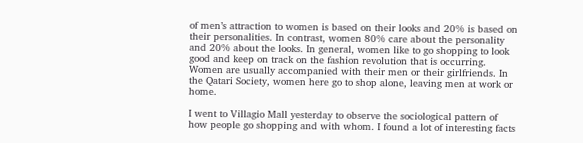of men’s attraction to women is based on their looks and 20% is based on their personalities. In contrast, women 80% care about the personality and 20% about the looks. In general, women like to go shopping to look good and keep on track on the fashion revolution that is occurring. Women are usually accompanied with their men or their girlfriends. In the Qatari Society, women here go to shop alone, leaving men at work or home.

I went to Villagio Mall yesterday to observe the sociological pattern of how people go shopping and with whom. I found a lot of interesting facts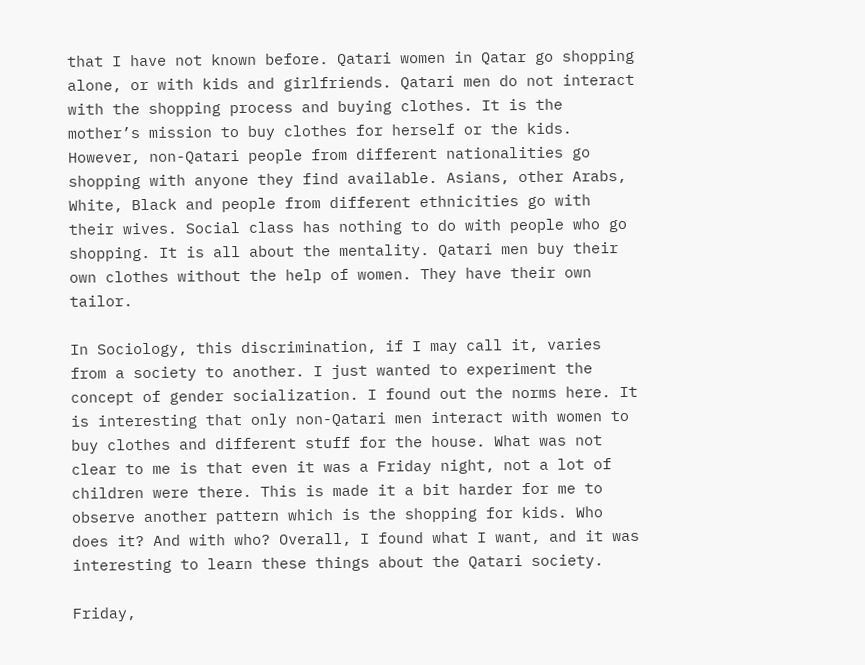that I have not known before. Qatari women in Qatar go shopping alone, or with kids and girlfriends. Qatari men do not interact with the shopping process and buying clothes. It is the mother’s mission to buy clothes for herself or the kids. However, non-Qatari people from different nationalities go shopping with anyone they find available. Asians, other Arabs, White, Black and people from different ethnicities go with their wives. Social class has nothing to do with people who go shopping. It is all about the mentality. Qatari men buy their own clothes without the help of women. They have their own tailor.

In Sociology, this discrimination, if I may call it, varies from a society to another. I just wanted to experiment the concept of gender socialization. I found out the norms here. It is interesting that only non-Qatari men interact with women to buy clothes and different stuff for the house. What was not clear to me is that even it was a Friday night, not a lot of children were there. This is made it a bit harder for me to observe another pattern which is the shopping for kids. Who does it? And with who? Overall, I found what I want, and it was interesting to learn these things about the Qatari society.

Friday,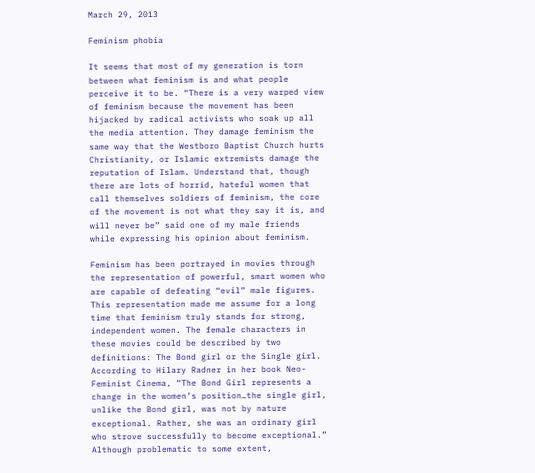March 29, 2013

Feminism phobia

It seems that most of my generation is torn between what feminism is and what people perceive it to be. “There is a very warped view of feminism because the movement has been hijacked by radical activists who soak up all the media attention. They damage feminism the same way that the Westboro Baptist Church hurts Christianity, or Islamic extremists damage the reputation of Islam. Understand that, though there are lots of horrid, hateful women that call themselves soldiers of feminism, the core of the movement is not what they say it is, and will never be” said one of my male friends while expressing his opinion about feminism.

Feminism has been portrayed in movies through the representation of powerful, smart women who are capable of defeating “evil” male figures. This representation made me assume for a long time that feminism truly stands for strong, independent women. The female characters in these movies could be described by two definitions: The Bond girl or the Single girl. According to Hilary Radner in her book Neo-Feminist Cinema, “The Bond Girl represents a change in the women’s position…the single girl, unlike the Bond girl, was not by nature exceptional. Rather, she was an ordinary girl who strove successfully to become exceptional.” Although problematic to some extent,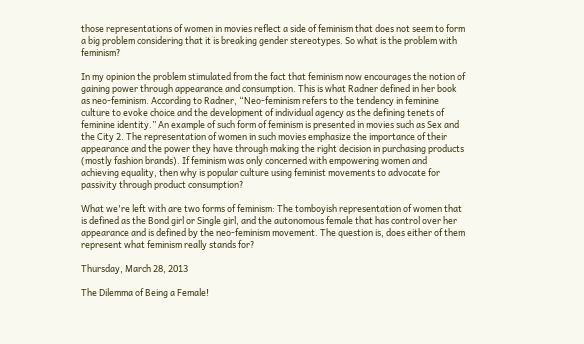those representations of women in movies reflect a side of feminism that does not seem to form a big problem considering that it is breaking gender stereotypes. So what is the problem with feminism?

In my opinion the problem stimulated from the fact that feminism now encourages the notion of gaining power through appearance and consumption. This is what Radner defined in her book as neo-feminism. According to Radner, “Neo-feminism refers to the tendency in feminine culture to evoke choice and the development of individual agency as the defining tenets of feminine identity.” An example of such form of feminism is presented in movies such as Sex and the City 2. The representation of women in such movies emphasize the importance of their appearance and the power they have through making the right decision in purchasing products (mostly fashion brands). If feminism was only concerned with empowering women and achieving equality, then why is popular culture using feminist movements to advocate for passivity through product consumption?

What we're left with are two forms of feminism: The tomboyish representation of women that is defined as the Bond girl or Single girl, and the autonomous female that has control over her appearance and is defined by the neo-feminism movement. The question is, does either of them represent what feminism really stands for?

Thursday, March 28, 2013

The Dilemma of Being a Female!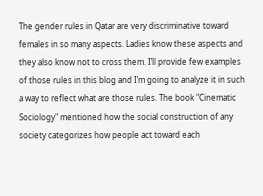The gender rules in Qatar are very discriminative toward females in so many aspects. Ladies know these aspects and they also know not to cross them. I’ll provide few examples of those rules in this blog and I’m going to analyze it in such a way to reflect what are those rules. The book "Cinematic Sociology" mentioned how the social construction of any society categorizes how people act toward each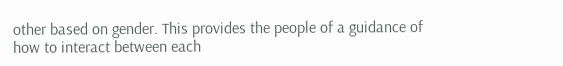other based on gender. This provides the people of a guidance of how to interact between each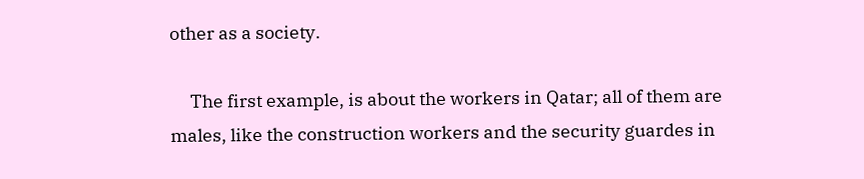other as a society.

     The first example, is about the workers in Qatar; all of them are males, like the construction workers and the security guardes in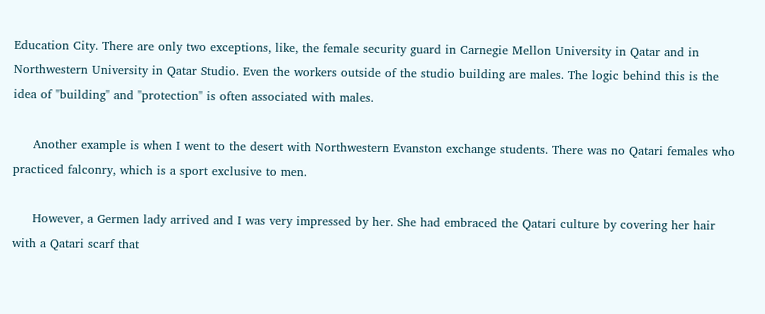Education City. There are only two exceptions, like, the female security guard in Carnegie Mellon University in Qatar and in Northwestern University in Qatar Studio. Even the workers outside of the studio building are males. The logic behind this is the idea of "building" and "protection" is often associated with males.

     Another example is when I went to the desert with Northwestern Evanston exchange students. There was no Qatari females who practiced falconry, which is a sport exclusive to men.

     However, a Germen lady arrived and I was very impressed by her. She had embraced the Qatari culture by covering her hair with a Qatari scarf that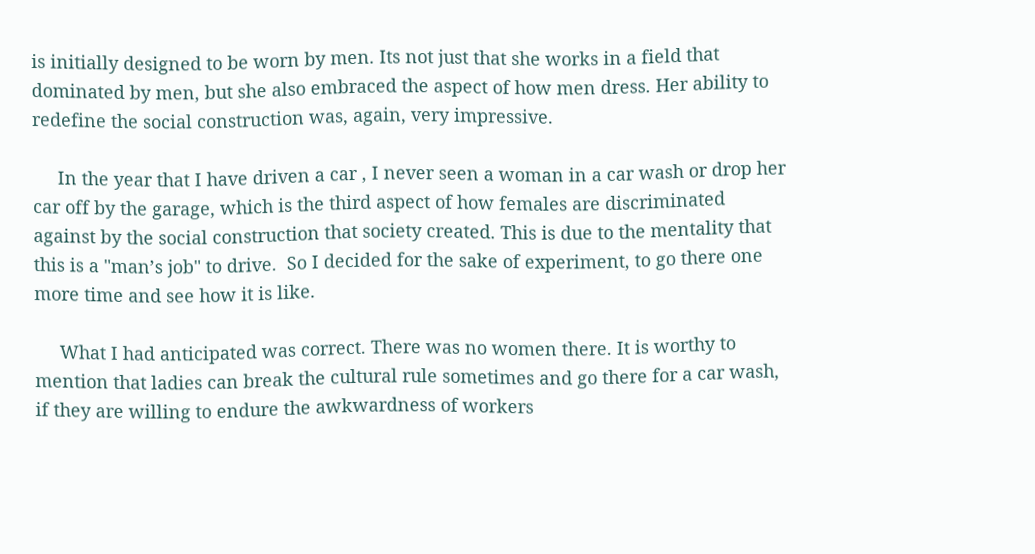is initially designed to be worn by men. Its not just that she works in a field that dominated by men, but she also embraced the aspect of how men dress. Her ability to redefine the social construction was, again, very impressive.

     In the year that I have driven a car , I never seen a woman in a car wash or drop her car off by the garage, which is the third aspect of how females are discriminated against by the social construction that society created. This is due to the mentality that this is a "man’s job" to drive.  So I decided for the sake of experiment, to go there one more time and see how it is like.

     What I had anticipated was correct. There was no women there. It is worthy to mention that ladies can break the cultural rule sometimes and go there for a car wash, if they are willing to endure the awkwardness of workers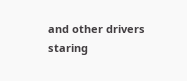and other drivers staring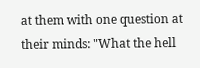at them with one question at their minds: "What the hell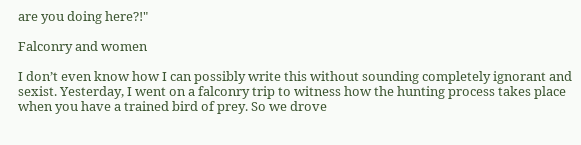are you doing here?!"

Falconry and women

I don’t even know how I can possibly write this without sounding completely ignorant and sexist. Yesterday, I went on a falconry trip to witness how the hunting process takes place when you have a trained bird of prey. So we drove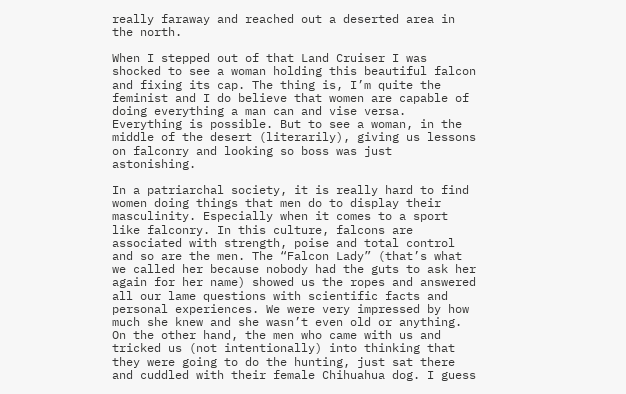really faraway and reached out a deserted area in the north.

When I stepped out of that Land Cruiser I was shocked to see a woman holding this beautiful falcon and fixing its cap. The thing is, I’m quite the feminist and I do believe that women are capable of doing everything a man can and vise versa. Everything is possible. But to see a woman, in the middle of the desert (literarily), giving us lessons on falconry and looking so boss was just astonishing.

In a patriarchal society, it is really hard to find women doing things that men do to display their masculinity. Especially when it comes to a sport like falconry. In this culture, falcons are associated with strength, poise and total control and so are the men. The “Falcon Lady” (that’s what we called her because nobody had the guts to ask her again for her name) showed us the ropes and answered all our lame questions with scientific facts and personal experiences. We were very impressed by how much she knew and she wasn’t even old or anything. On the other hand, the men who came with us and tricked us (not intentionally) into thinking that they were going to do the hunting, just sat there and cuddled with their female Chihuahua dog. I guess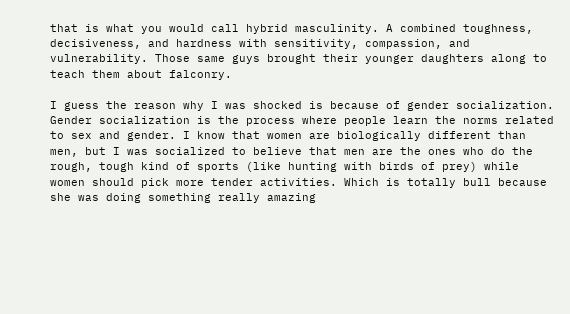that is what you would call hybrid masculinity. A combined toughness, decisiveness, and hardness with sensitivity, compassion, and vulnerability. Those same guys brought their younger daughters along to teach them about falconry.

I guess the reason why I was shocked is because of gender socialization. Gender socialization is the process where people learn the norms related to sex and gender. I know that women are biologically different than men, but I was socialized to believe that men are the ones who do the rough, tough kind of sports (like hunting with birds of prey) while women should pick more tender activities. Which is totally bull because she was doing something really amazing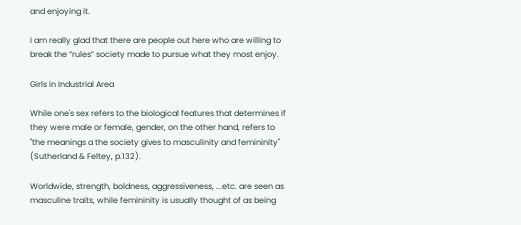and enjoying it.

I am really glad that there are people out here who are willing to break the “rules” society made to pursue what they most enjoy.

Girls in Industrial Area

While one's sex refers to the biological features that determines if they were male or female, gender, on the other hand, refers to "the meanings a the society gives to masculinity and femininity" (Sutherland & Feltey, p.132).

Worldwide, strength, boldness, aggressiveness, ...etc. are seen as masculine traits, while femininity is usually thought of as being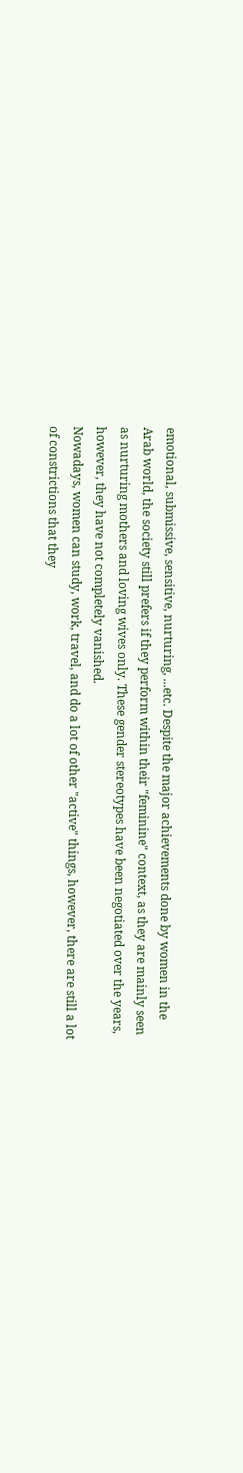emotional, submissive, sensitive, nurturing, ...etc. Despite the major achievements done by women in the Arab world, the society still prefers if they perform within their "feminine" context, as they are mainly seen as nurturing mothers and loving wives only. These gender stereotypes have been negotiated over the years, however, they have not completely vanished.
Nowadays, women can study, work, travel, and do a lot of other "active" things, however, there are still a lot of constrictions that they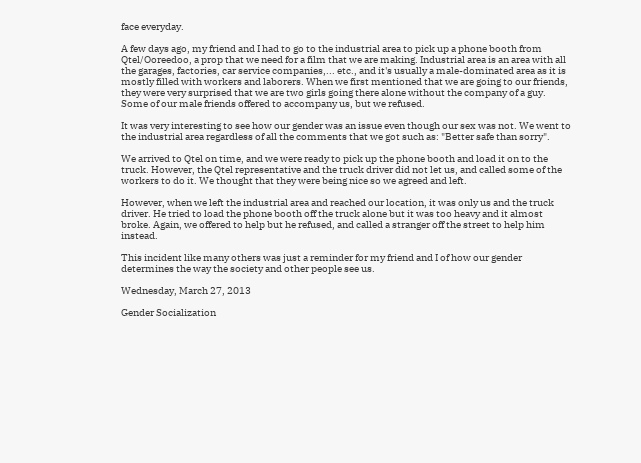face everyday.

A few days ago, my friend and I had to go to the industrial area to pick up a phone booth from Qtel/Ooreedoo, a prop that we need for a film that we are making. Industrial area is an area with all the garages, factories, car service companies,... etc., and it's usually a male-dominated area as it is mostly filled with workers and laborers. When we first mentioned that we are going to our friends, they were very surprised that we are two girls going there alone without the company of a guy. Some of our male friends offered to accompany us, but we refused.

It was very interesting to see how our gender was an issue even though our sex was not. We went to the industrial area regardless of all the comments that we got such as: "Better safe than sorry".

We arrived to Qtel on time, and we were ready to pick up the phone booth and load it on to the truck. However, the Qtel representative and the truck driver did not let us, and called some of the workers to do it. We thought that they were being nice so we agreed and left.

However, when we left the industrial area and reached our location, it was only us and the truck driver. He tried to load the phone booth off the truck alone but it was too heavy and it almost broke. Again, we offered to help but he refused, and called a stranger off the street to help him instead.

This incident like many others was just a reminder for my friend and I of how our gender determines the way the society and other people see us.

Wednesday, March 27, 2013

Gender Socialization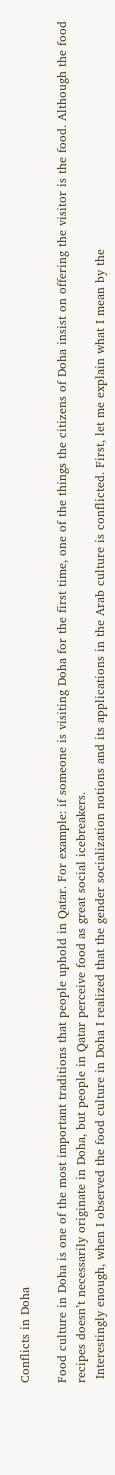Conflicts in Doha

Food culture in Doha is one of the most important traditions that people uphold in Qatar. For example: if someone is visiting Doha for the first time, one of the things the citizens of Doha insist on offering the visitor is the food. Although the food recipes doesn’t necessarily originate in Doha, but people in Qatar perceive food as great social icebreakers.
 Interestingly enough, when I observed the food culture in Doha I realized that the gender socialization notions and its applications in the Arab culture is conflicted. First, let me explain what I mean by the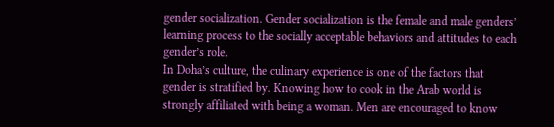gender socialization. Gender socialization is the female and male genders’ learning process to the socially acceptable behaviors and attitudes to each gender’s role.
In Doha’s culture, the culinary experience is one of the factors that gender is stratified by. Knowing how to cook in the Arab world is strongly affiliated with being a woman. Men are encouraged to know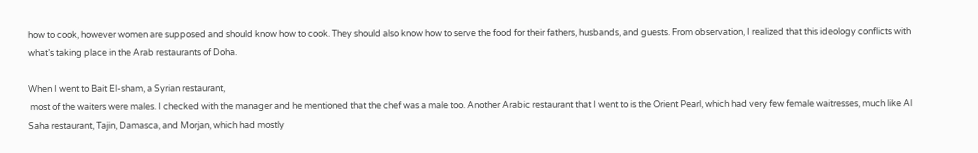how to cook, however women are supposed and should know how to cook. They should also know how to serve the food for their fathers, husbands, and guests. From observation, I realized that this ideology conflicts with what’s taking place in the Arab restaurants of Doha.

When I went to Bait El-sham, a Syrian restaurant,
 most of the waiters were males. I checked with the manager and he mentioned that the chef was a male too. Another Arabic restaurant that I went to is the Orient Pearl, which had very few female waitresses, much like Al Saha restaurant, Tajin, Damasca, and Morjan, which had mostly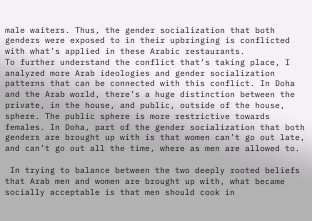male waiters. Thus, the gender socialization that both genders were exposed to in their upbringing is conflicted with what’s applied in these Arabic restaurants.
To further understand the conflict that’s taking place, I analyzed more Arab ideologies and gender socialization patterns that can be connected with this conflict. In Doha and the Arab world, there’s a huge distinction between the private, in the house, and public, outside of the house, sphere. The public sphere is more restrictive towards females. In Doha, part of the gender socialization that both genders are brought up with is that women can’t go out late, and can’t go out all the time, where as men are allowed to.

 In trying to balance between the two deeply rooted beliefs that Arab men and women are brought up with, what became socially acceptable is that men should cook in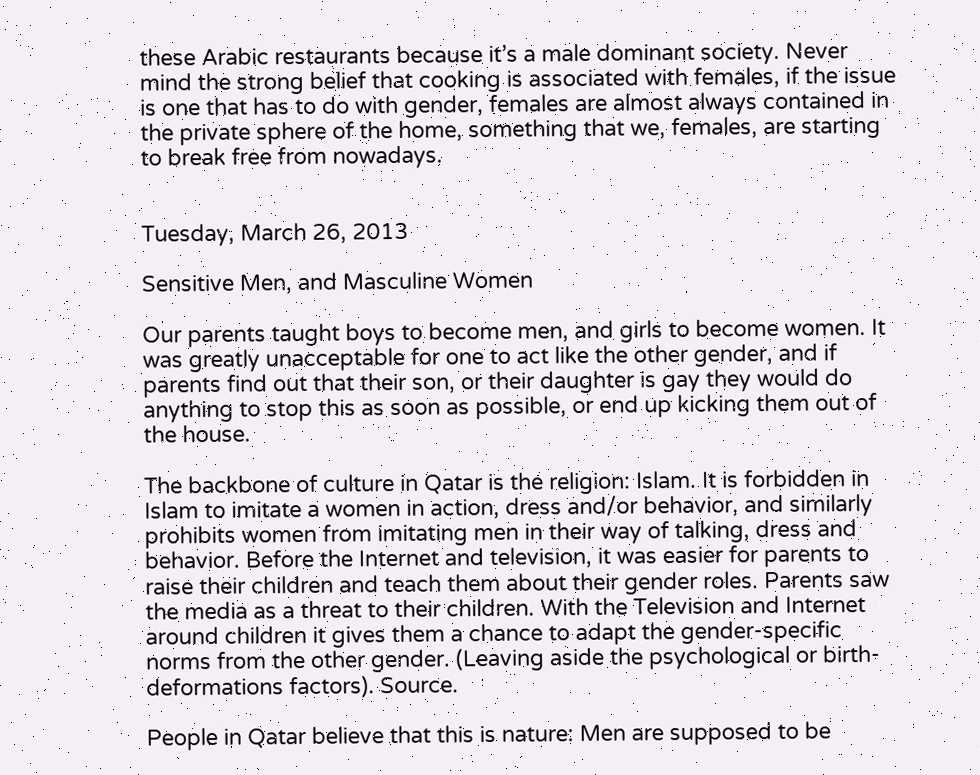these Arabic restaurants because it’s a male dominant society. Never mind the strong belief that cooking is associated with females, if the issue is one that has to do with gender, females are almost always contained in the private sphere of the home, something that we, females, are starting to break free from nowadays.


Tuesday, March 26, 2013

Sensitive Men, and Masculine Women

Our parents taught boys to become men, and girls to become women. It was greatly unacceptable for one to act like the other gender, and if parents find out that their son, or their daughter is gay they would do anything to stop this as soon as possible, or end up kicking them out of the house.

The backbone of culture in Qatar is the religion: Islam. It is forbidden in Islam to imitate a women in action, dress and/or behavior, and similarly prohibits women from imitating men in their way of talking, dress and behavior. Before the Internet and television, it was easier for parents to raise their children and teach them about their gender roles. Parents saw the media as a threat to their children. With the Television and Internet around children it gives them a chance to adapt the gender-specific norms from the other gender. (Leaving aside the psychological or birth-deformations factors). Source.

People in Qatar believe that this is nature: Men are supposed to be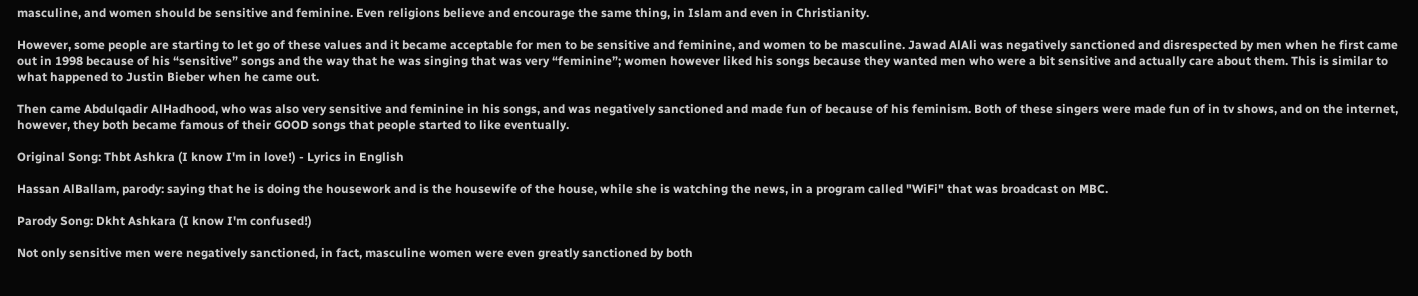masculine, and women should be sensitive and feminine. Even religions believe and encourage the same thing, in Islam and even in Christianity.

However, some people are starting to let go of these values and it became acceptable for men to be sensitive and feminine, and women to be masculine. Jawad AlAli was negatively sanctioned and disrespected by men when he first came out in 1998 because of his “sensitive” songs and the way that he was singing that was very “feminine”; women however liked his songs because they wanted men who were a bit sensitive and actually care about them. This is similar to what happened to Justin Bieber when he came out.

Then came Abdulqadir AlHadhood, who was also very sensitive and feminine in his songs, and was negatively sanctioned and made fun of because of his feminism. Both of these singers were made fun of in tv shows, and on the internet, however, they both became famous of their GOOD songs that people started to like eventually.

Original Song: Thbt Ashkra (I know I'm in love!) - Lyrics in English

Hassan AlBallam, parody: saying that he is doing the housework and is the housewife of the house, while she is watching the news, in a program called "WiFi" that was broadcast on MBC.

Parody Song: Dkht Ashkara (I know I'm confused!)

Not only sensitive men were negatively sanctioned, in fact, masculine women were even greatly sanctioned by both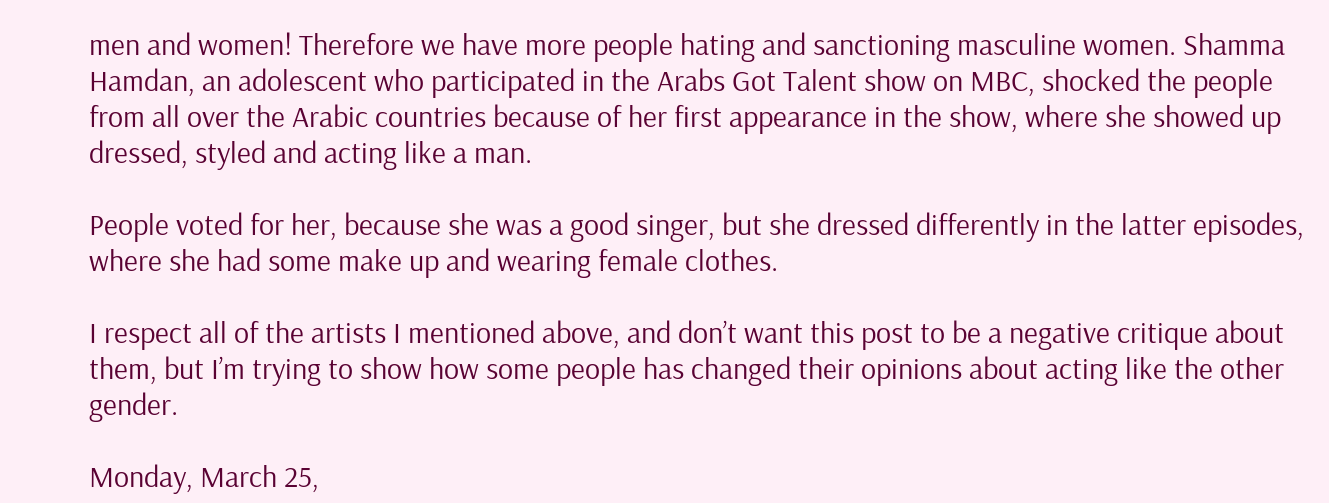men and women! Therefore we have more people hating and sanctioning masculine women. Shamma Hamdan, an adolescent who participated in the Arabs Got Talent show on MBC, shocked the people from all over the Arabic countries because of her first appearance in the show, where she showed up dressed, styled and acting like a man.

People voted for her, because she was a good singer, but she dressed differently in the latter episodes, where she had some make up and wearing female clothes.

I respect all of the artists I mentioned above, and don’t want this post to be a negative critique about them, but I’m trying to show how some people has changed their opinions about acting like the other gender.

Monday, March 25,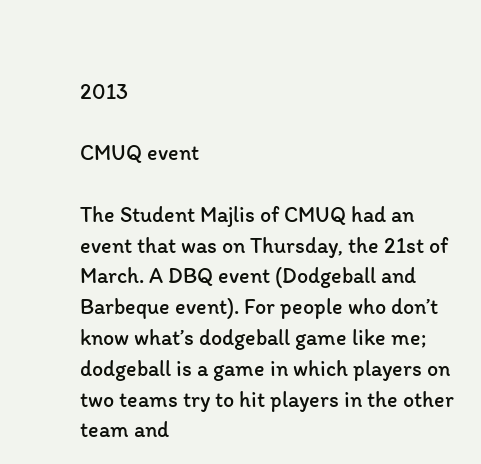2013

CMUQ event

The Student Majlis of CMUQ had an event that was on Thursday, the 21st of March. A DBQ event (Dodgeball and Barbeque event). For people who don’t know what’s dodgeball game like me; dodgeball is a game in which players on two teams try to hit players in the other team and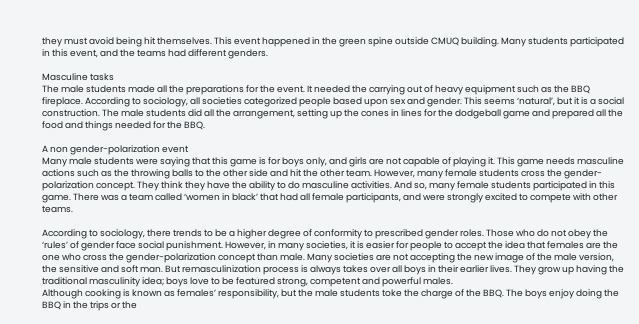they must avoid being hit themselves. This event happened in the green spine outside CMUQ building. Many students participated in this event, and the teams had different genders.

Masculine tasks
The male students made all the preparations for the event. It needed the carrying out of heavy equipment such as the BBQ fireplace. According to sociology, all societies categorized people based upon sex and gender. This seems ‘natural’, but it is a social construction. The male students did all the arrangement, setting up the cones in lines for the dodgeball game and prepared all the food and things needed for the BBQ.

A non gender-polarization event
Many male students were saying that this game is for boys only, and girls are not capable of playing it. This game needs masculine actions such as the throwing balls to the other side and hit the other team. However, many female students cross the gender-polarization concept. They think they have the ability to do masculine activities. And so, many female students participated in this game. There was a team called ‘women in black’ that had all female participants, and were strongly excited to compete with other teams.

According to sociology, there trends to be a higher degree of conformity to prescribed gender roles. Those who do not obey the ‘rules’ of gender face social punishment. However, in many societies, it is easier for people to accept the idea that females are the one who cross the gender-polarization concept than male. Many societies are not accepting the new image of the male version, the sensitive and soft man. But remasculinization process is always takes over all boys in their earlier lives. They grow up having the traditional masculinity idea; boys love to be featured strong, competent and powerful males.
Although cooking is known as females’ responsibility, but the male students toke the charge of the BBQ. The boys enjoy doing the BBQ in the trips or the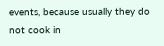events, because usually they do not cook in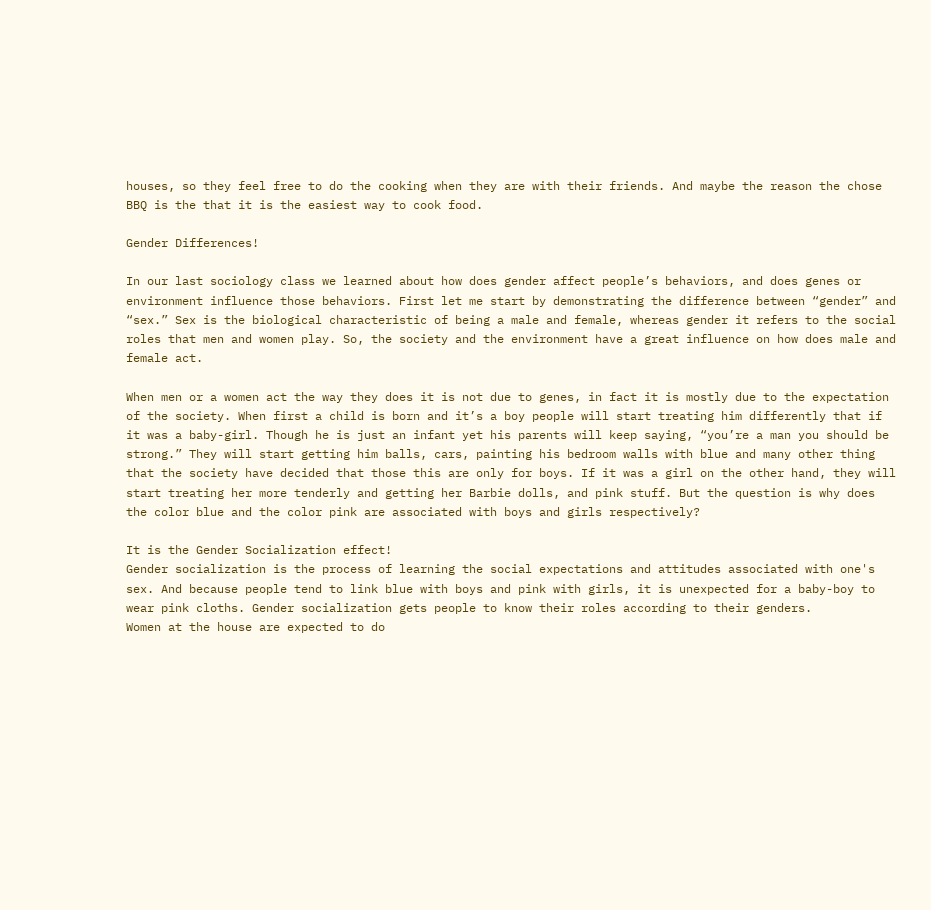houses, so they feel free to do the cooking when they are with their friends. And maybe the reason the chose BBQ is the that it is the easiest way to cook food.

Gender Differences!

In our last sociology class we learned about how does gender affect people’s behaviors, and does genes or environment influence those behaviors. First let me start by demonstrating the difference between “gender” and “sex.” Sex is the biological characteristic of being a male and female, whereas gender it refers to the social roles that men and women play. So, the society and the environment have a great influence on how does male and female act.

When men or a women act the way they does it is not due to genes, in fact it is mostly due to the expectation of the society. When first a child is born and it’s a boy people will start treating him differently that if it was a baby-girl. Though he is just an infant yet his parents will keep saying, “you’re a man you should be strong.” They will start getting him balls, cars, painting his bedroom walls with blue and many other thing that the society have decided that those this are only for boys. If it was a girl on the other hand, they will start treating her more tenderly and getting her Barbie dolls, and pink stuff. But the question is why does the color blue and the color pink are associated with boys and girls respectively?

It is the Gender Socialization effect!
Gender socialization is the process of learning the social expectations and attitudes associated with one's sex. And because people tend to link blue with boys and pink with girls, it is unexpected for a baby-boy to wear pink cloths. Gender socialization gets people to know their roles according to their genders.
Women at the house are expected to do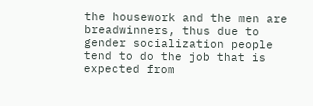the housework and the men are breadwinners, thus due to gender socialization people tend to do the job that is expected from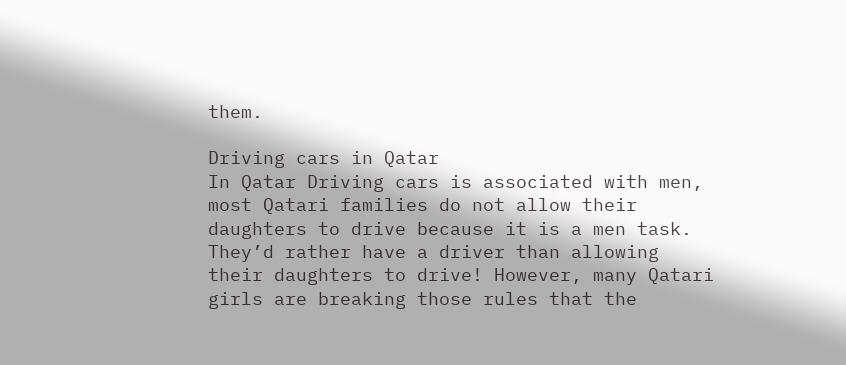them.

Driving cars in Qatar
In Qatar Driving cars is associated with men, most Qatari families do not allow their daughters to drive because it is a men task. They’d rather have a driver than allowing their daughters to drive! However, many Qatari girls are breaking those rules that the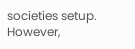societies setup. However,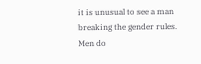it is unusual to see a man breaking the gender rules. Men do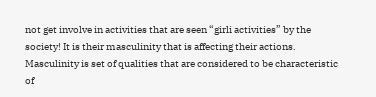not get involve in activities that are seen “girli activities” by the society! It is their masculinity that is affecting their actions. Masculinity is set of qualities that are considered to be characteristic of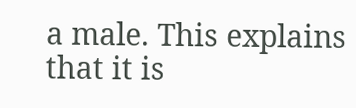a male. This explains that it is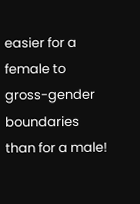easier for a female to gross-gender boundaries than for a male!